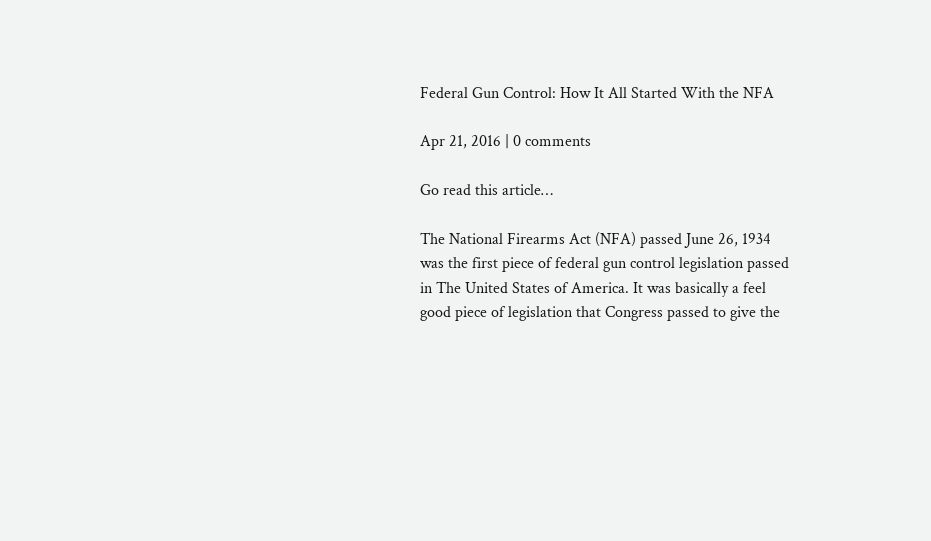Federal Gun Control: How It All Started With the NFA

Apr 21, 2016 | 0 comments

Go read this article…

The National Firearms Act (NFA) passed June 26, 1934 was the first piece of federal gun control legislation passed in The United States of America. It was basically a feel good piece of legislation that Congress passed to give the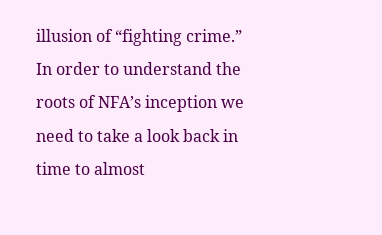illusion of “fighting crime.” In order to understand the roots of NFA’s inception we need to take a look back in time to almost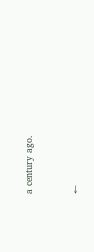a century ago.


←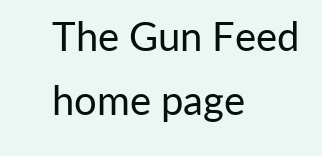The Gun Feed home page